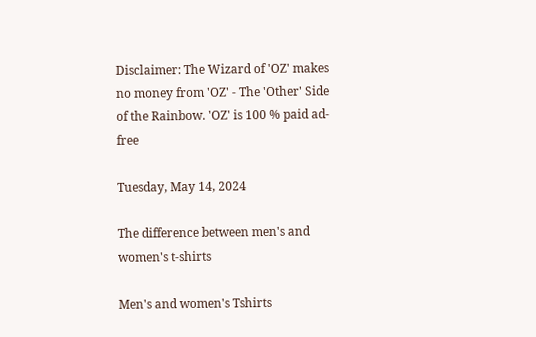Disclaimer: The Wizard of 'OZ' makes no money from 'OZ' - The 'Other' Side of the Rainbow. 'OZ' is 100 % paid ad-free

Tuesday, May 14, 2024

The difference between men's and women's t-shirts

Men's and women's Tshirts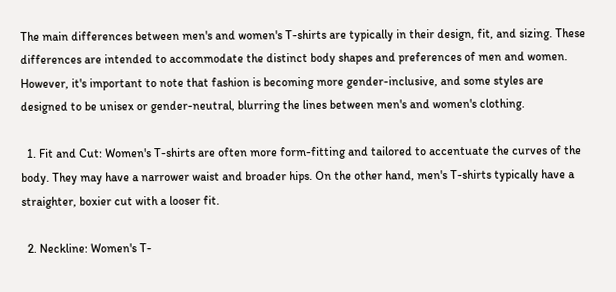The main differences between men's and women's T-shirts are typically in their design, fit, and sizing. These differences are intended to accommodate the distinct body shapes and preferences of men and women. However, it's important to note that fashion is becoming more gender-inclusive, and some styles are designed to be unisex or gender-neutral, blurring the lines between men's and women's clothing.

  1. Fit and Cut: Women's T-shirts are often more form-fitting and tailored to accentuate the curves of the body. They may have a narrower waist and broader hips. On the other hand, men's T-shirts typically have a straighter, boxier cut with a looser fit.

  2. Neckline: Women's T-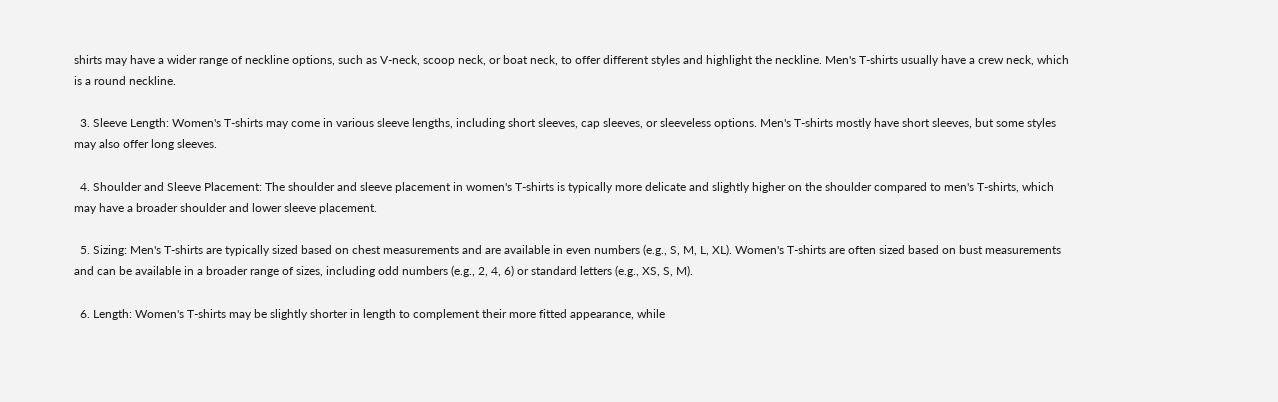shirts may have a wider range of neckline options, such as V-neck, scoop neck, or boat neck, to offer different styles and highlight the neckline. Men's T-shirts usually have a crew neck, which is a round neckline.

  3. Sleeve Length: Women's T-shirts may come in various sleeve lengths, including short sleeves, cap sleeves, or sleeveless options. Men's T-shirts mostly have short sleeves, but some styles may also offer long sleeves.

  4. Shoulder and Sleeve Placement: The shoulder and sleeve placement in women's T-shirts is typically more delicate and slightly higher on the shoulder compared to men's T-shirts, which may have a broader shoulder and lower sleeve placement.

  5. Sizing: Men's T-shirts are typically sized based on chest measurements and are available in even numbers (e.g., S, M, L, XL). Women's T-shirts are often sized based on bust measurements and can be available in a broader range of sizes, including odd numbers (e.g., 2, 4, 6) or standard letters (e.g., XS, S, M).

  6. Length: Women's T-shirts may be slightly shorter in length to complement their more fitted appearance, while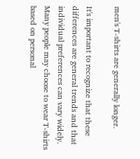men's T-shirts are generally longer.

It's important to recognize that these differences are general trends and that individual preferences can vary widely. Many people may choose to wear T-shirts based on personal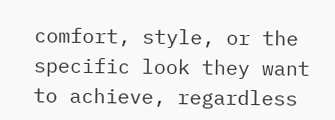comfort, style, or the specific look they want to achieve, regardless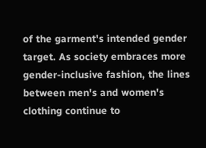of the garment's intended gender target. As society embraces more gender-inclusive fashion, the lines between men's and women's clothing continue to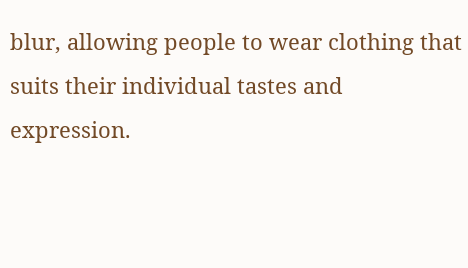blur, allowing people to wear clothing that suits their individual tastes and expression.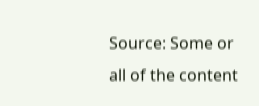Source: Some or all of the content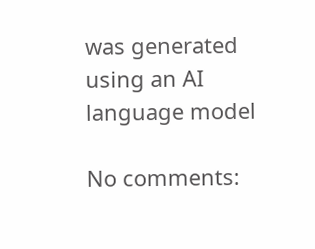was generated using an AI language model

No comments: